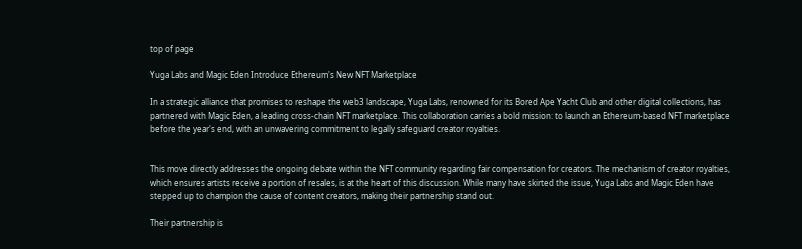top of page

Yuga Labs and Magic Eden Introduce Ethereum's New NFT Marketplace

In a strategic alliance that promises to reshape the web3 landscape, Yuga Labs, renowned for its Bored Ape Yacht Club and other digital collections, has partnered with Magic Eden, a leading cross-chain NFT marketplace. This collaboration carries a bold mission: to launch an Ethereum-based NFT marketplace before the year's end, with an unwavering commitment to legally safeguard creator royalties.


This move directly addresses the ongoing debate within the NFT community regarding fair compensation for creators. The mechanism of creator royalties, which ensures artists receive a portion of resales, is at the heart of this discussion. While many have skirted the issue, Yuga Labs and Magic Eden have stepped up to champion the cause of content creators, making their partnership stand out.

Their partnership is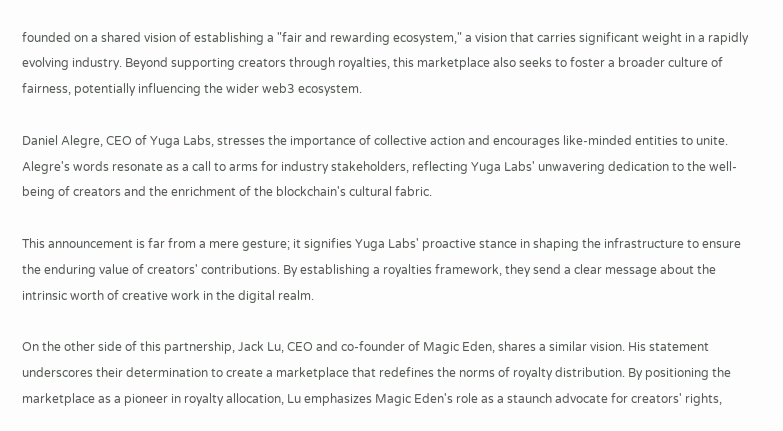founded on a shared vision of establishing a "fair and rewarding ecosystem," a vision that carries significant weight in a rapidly evolving industry. Beyond supporting creators through royalties, this marketplace also seeks to foster a broader culture of fairness, potentially influencing the wider web3 ecosystem.

Daniel Alegre, CEO of Yuga Labs, stresses the importance of collective action and encourages like-minded entities to unite. Alegre's words resonate as a call to arms for industry stakeholders, reflecting Yuga Labs' unwavering dedication to the well-being of creators and the enrichment of the blockchain's cultural fabric.

This announcement is far from a mere gesture; it signifies Yuga Labs' proactive stance in shaping the infrastructure to ensure the enduring value of creators' contributions. By establishing a royalties framework, they send a clear message about the intrinsic worth of creative work in the digital realm.

On the other side of this partnership, Jack Lu, CEO and co-founder of Magic Eden, shares a similar vision. His statement underscores their determination to create a marketplace that redefines the norms of royalty distribution. By positioning the marketplace as a pioneer in royalty allocation, Lu emphasizes Magic Eden's role as a staunch advocate for creators' rights,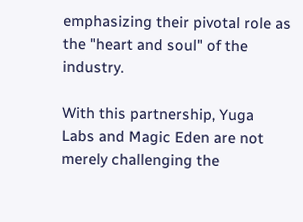emphasizing their pivotal role as the "heart and soul" of the industry.

With this partnership, Yuga Labs and Magic Eden are not merely challenging the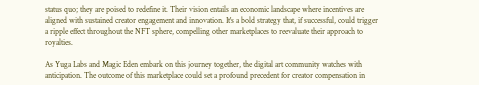status quo; they are poised to redefine it. Their vision entails an economic landscape where incentives are aligned with sustained creator engagement and innovation. It's a bold strategy that, if successful, could trigger a ripple effect throughout the NFT sphere, compelling other marketplaces to reevaluate their approach to royalties.

As Yuga Labs and Magic Eden embark on this journey together, the digital art community watches with anticipation. The outcome of this marketplace could set a profound precedent for creator compensation in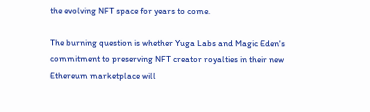the evolving NFT space for years to come.

The burning question is whether Yuga Labs and Magic Eden's commitment to preserving NFT creator royalties in their new Ethereum marketplace will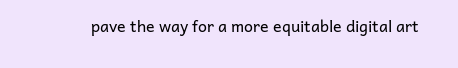pave the way for a more equitable digital art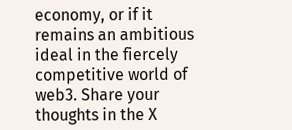economy, or if it remains an ambitious ideal in the fiercely competitive world of web3. Share your thoughts in the X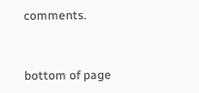comments.


bottom of page